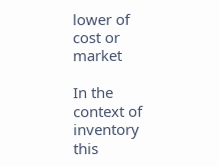lower of cost or market

In the context of inventory this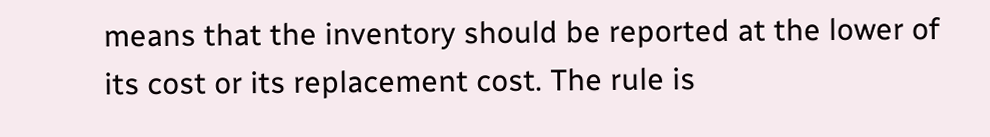means that the inventory should be reported at the lower of its cost or its replacement cost. The rule is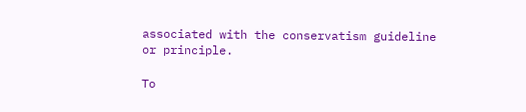associated with the conservatism guideline or principle.

To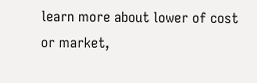learn more about lower of cost or market,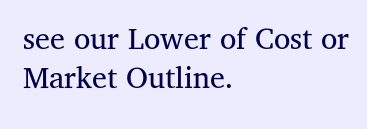see our Lower of Cost or Market Outline.